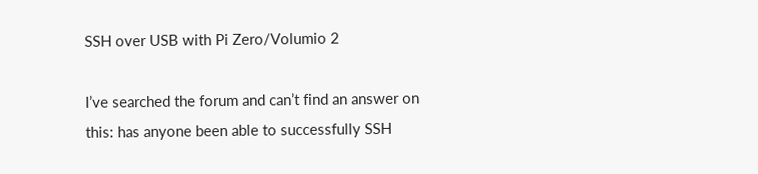SSH over USB with Pi Zero/Volumio 2

I’ve searched the forum and can’t find an answer on this: has anyone been able to successfully SSH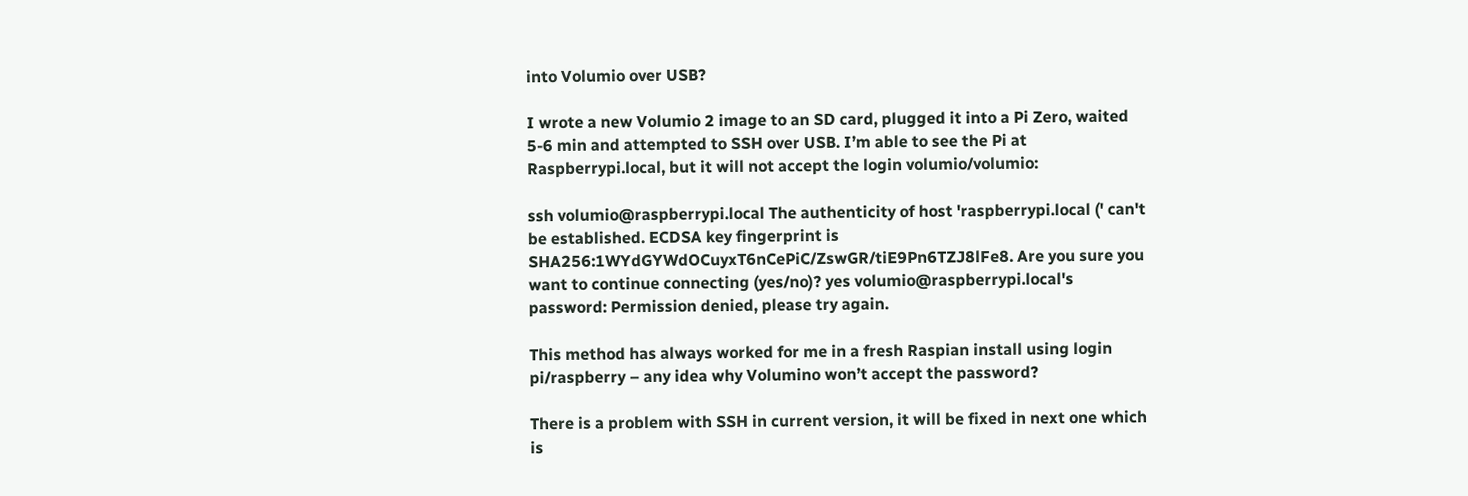into Volumio over USB?

I wrote a new Volumio 2 image to an SD card, plugged it into a Pi Zero, waited 5-6 min and attempted to SSH over USB. I’m able to see the Pi at Raspberrypi.local, but it will not accept the login volumio/volumio:

ssh volumio@raspberrypi.local The authenticity of host 'raspberrypi.local (' can't be established. ECDSA key fingerprint is SHA256:1WYdGYWdOCuyxT6nCePiC/ZswGR/tiE9Pn6TZJ8lFe8. Are you sure you want to continue connecting (yes/no)? yes volumio@raspberrypi.local's password: Permission denied, please try again.

This method has always worked for me in a fresh Raspian install using login pi/raspberry – any idea why Volumino won’t accept the password?

There is a problem with SSH in current version, it will be fixed in next one which is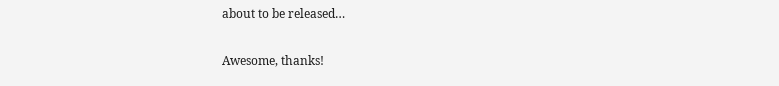about to be released…

Awesome, thanks!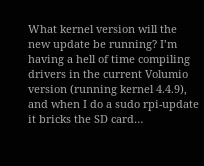What kernel version will the new update be running? I’m having a hell of time compiling drivers in the current Volumio version (running kernel 4.4.9), and when I do a sudo rpi-update it bricks the SD card…